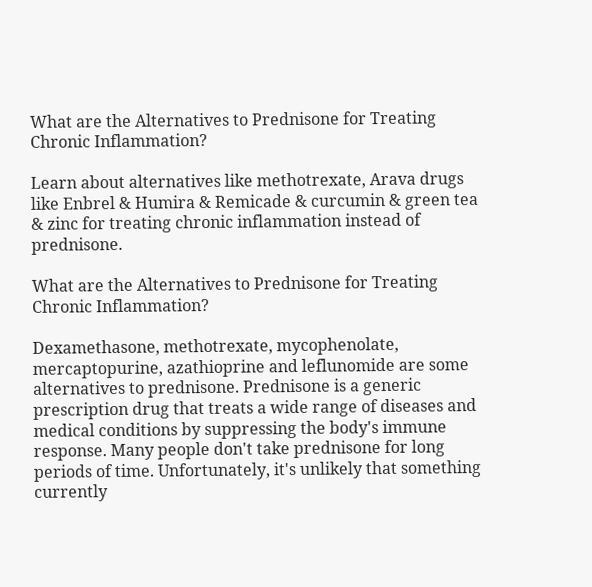What are the Alternatives to Prednisone for Treating Chronic Inflammation?

Learn about alternatives like methotrexate, Arava drugs like Enbrel & Humira & Remicade & curcumin & green tea & zinc for treating chronic inflammation instead of prednisone.

What are the Alternatives to Prednisone for Treating Chronic Inflammation?

Dexamethasone, methotrexate, mycophenolate, mercaptopurine, azathioprine and leflunomide are some alternatives to prednisone. Prednisone is a generic prescription drug that treats a wide range of diseases and medical conditions by suppressing the body's immune response. Many people don't take prednisone for long periods of time. Unfortunately, it's unlikely that something currently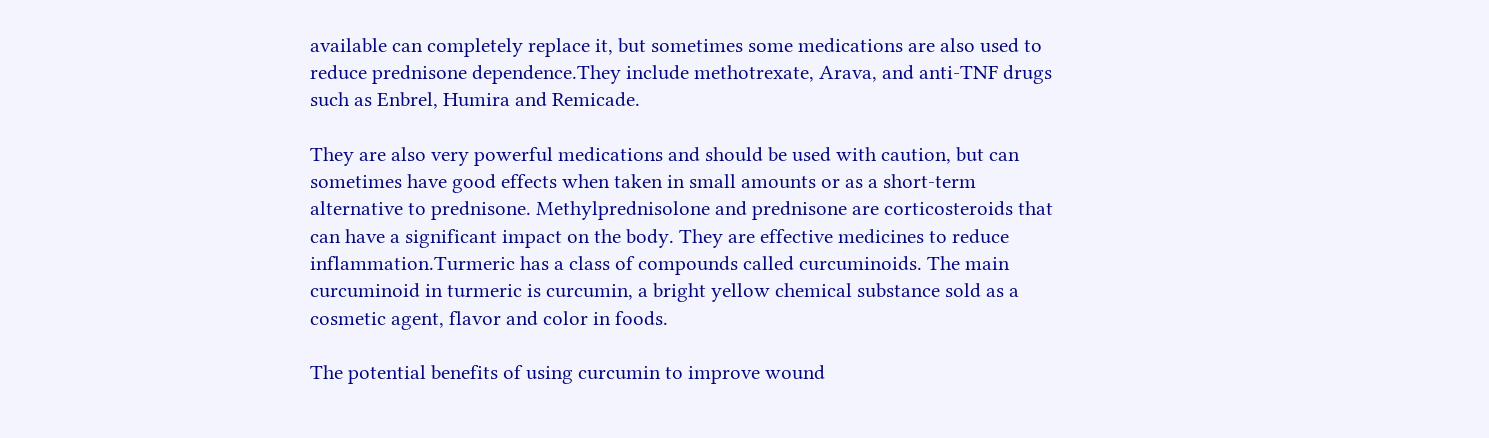available can completely replace it, but sometimes some medications are also used to reduce prednisone dependence.They include methotrexate, Arava, and anti-TNF drugs such as Enbrel, Humira and Remicade.

They are also very powerful medications and should be used with caution, but can sometimes have good effects when taken in small amounts or as a short-term alternative to prednisone. Methylprednisolone and prednisone are corticosteroids that can have a significant impact on the body. They are effective medicines to reduce inflammation.Turmeric has a class of compounds called curcuminoids. The main curcuminoid in turmeric is curcumin, a bright yellow chemical substance sold as a cosmetic agent, flavor and color in foods.

The potential benefits of using curcumin to improve wound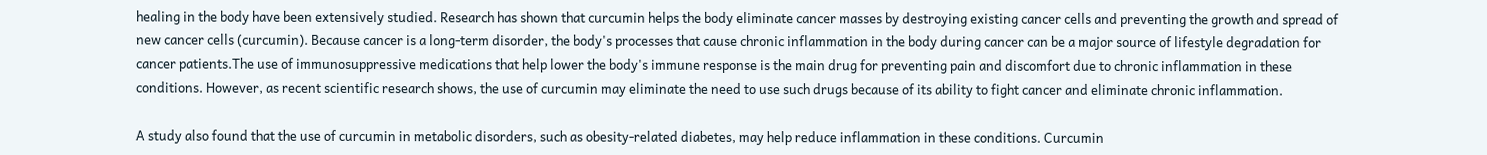healing in the body have been extensively studied. Research has shown that curcumin helps the body eliminate cancer masses by destroying existing cancer cells and preventing the growth and spread of new cancer cells (curcumin). Because cancer is a long-term disorder, the body's processes that cause chronic inflammation in the body during cancer can be a major source of lifestyle degradation for cancer patients.The use of immunosuppressive medications that help lower the body's immune response is the main drug for preventing pain and discomfort due to chronic inflammation in these conditions. However, as recent scientific research shows, the use of curcumin may eliminate the need to use such drugs because of its ability to fight cancer and eliminate chronic inflammation.

A study also found that the use of curcumin in metabolic disorders, such as obesity-related diabetes, may help reduce inflammation in these conditions. Curcumin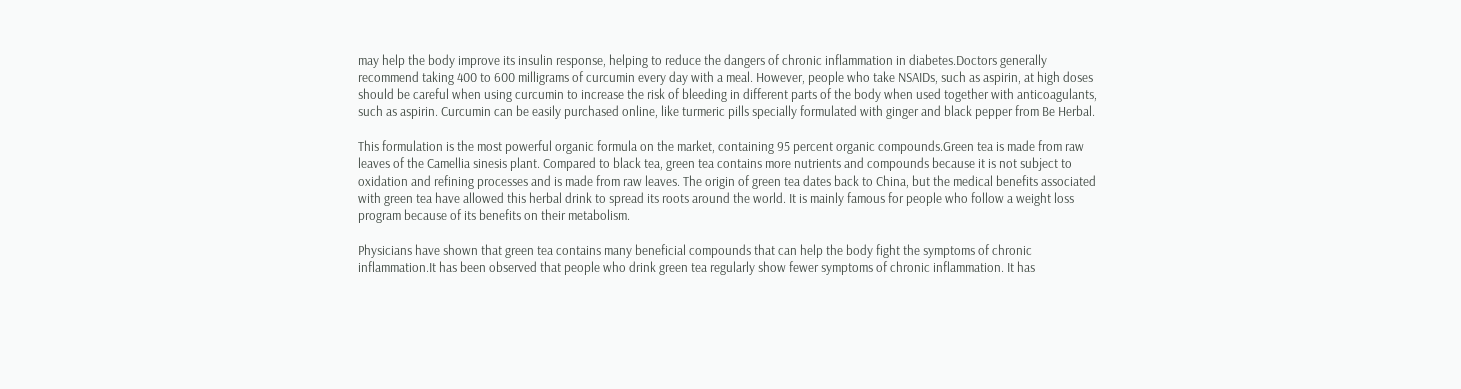may help the body improve its insulin response, helping to reduce the dangers of chronic inflammation in diabetes.Doctors generally recommend taking 400 to 600 milligrams of curcumin every day with a meal. However, people who take NSAIDs, such as aspirin, at high doses should be careful when using curcumin to increase the risk of bleeding in different parts of the body when used together with anticoagulants, such as aspirin. Curcumin can be easily purchased online, like turmeric pills specially formulated with ginger and black pepper from Be Herbal.

This formulation is the most powerful organic formula on the market, containing 95 percent organic compounds.Green tea is made from raw leaves of the Camellia sinesis plant. Compared to black tea, green tea contains more nutrients and compounds because it is not subject to oxidation and refining processes and is made from raw leaves. The origin of green tea dates back to China, but the medical benefits associated with green tea have allowed this herbal drink to spread its roots around the world. It is mainly famous for people who follow a weight loss program because of its benefits on their metabolism.

Physicians have shown that green tea contains many beneficial compounds that can help the body fight the symptoms of chronic inflammation.It has been observed that people who drink green tea regularly show fewer symptoms of chronic inflammation. It has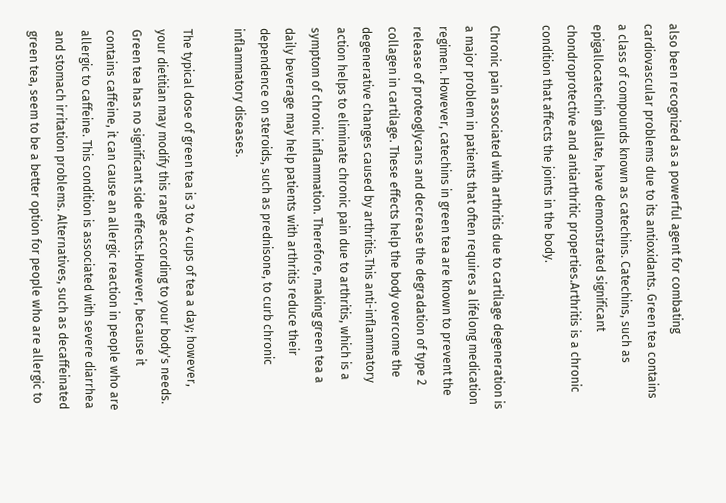also been recognized as a powerful agent for combating cardiovascular problems due to its antioxidants. Green tea contains a class of compounds known as catechins. Catechins, such as epigallocatechin gallate, have demonstrated significant chondroprotective and antiarthritic properties.Arthritis is a chronic condition that affects the joints in the body.

Chronic pain associated with arthritis due to cartilage degeneration is a major problem in patients that often requires a lifelong medication regimen. However, catechins in green tea are known to prevent the release of proteoglycans and decrease the degradation of type 2 collagen in cartilage. These effects help the body overcome the degenerative changes caused by arthritis.This anti-inflammatory action helps to eliminate chronic pain due to arthritis, which is a symptom of chronic inflammation. Therefore, making green tea a daily beverage may help patients with arthritis reduce their dependence on steroids, such as prednisone, to curb chronic inflammatory diseases.

The typical dose of green tea is 3 to 4 cups of tea a day; however, your dietitian may modify this range according to your body's needs. Green tea has no significant side effects.However, because it contains caffeine, it can cause an allergic reaction in people who are allergic to caffeine. This condition is associated with severe diarrhea and stomach irritation problems. Alternatives, such as decaffeinated green tea, seem to be a better option for people who are allergic to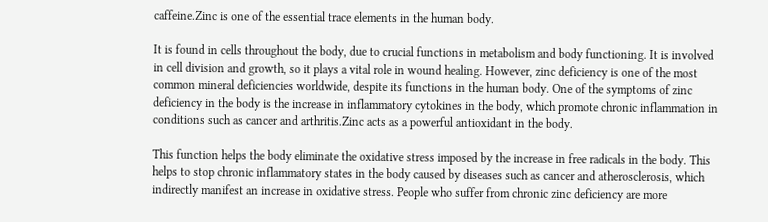caffeine.Zinc is one of the essential trace elements in the human body.

It is found in cells throughout the body, due to crucial functions in metabolism and body functioning. It is involved in cell division and growth, so it plays a vital role in wound healing. However, zinc deficiency is one of the most common mineral deficiencies worldwide, despite its functions in the human body. One of the symptoms of zinc deficiency in the body is the increase in inflammatory cytokines in the body, which promote chronic inflammation in conditions such as cancer and arthritis.Zinc acts as a powerful antioxidant in the body.

This function helps the body eliminate the oxidative stress imposed by the increase in free radicals in the body. This helps to stop chronic inflammatory states in the body caused by diseases such as cancer and atherosclerosis, which indirectly manifest an increase in oxidative stress. People who suffer from chronic zinc deficiency are more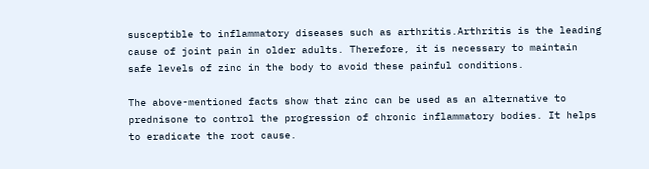susceptible to inflammatory diseases such as arthritis.Arthritis is the leading cause of joint pain in older adults. Therefore, it is necessary to maintain safe levels of zinc in the body to avoid these painful conditions.

The above-mentioned facts show that zinc can be used as an alternative to prednisone to control the progression of chronic inflammatory bodies. It helps to eradicate the root cause.